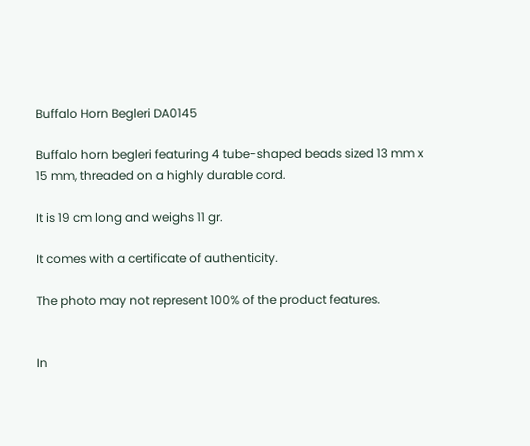Buffalo Horn Begleri DA0145

Buffalo horn begleri featuring 4 tube-shaped beads sized 13 mm x 15 mm, threaded on a highly durable cord.

It is 19 cm long and weighs 11 gr.

It comes with a certificate of authenticity.

The photo may not represent 100% of the product features.


In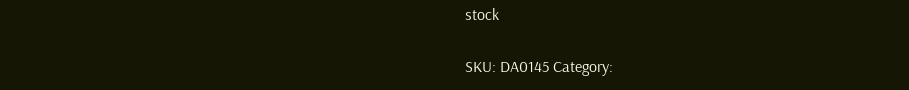stock

SKU: DA0145 Category: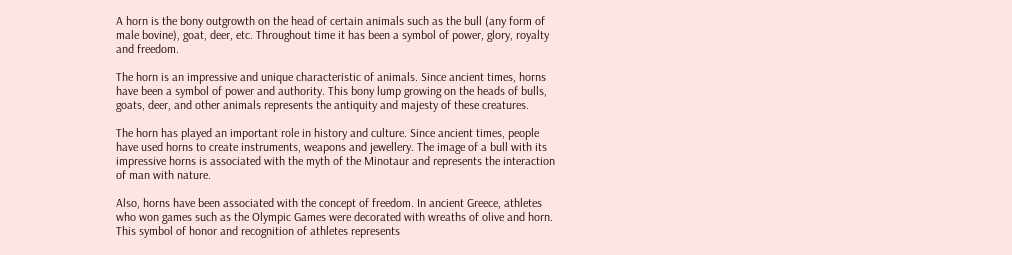A horn is the bony outgrowth on the head of certain animals such as the bull (any form of male bovine), goat, deer, etc. Throughout time it has been a symbol of power, glory, royalty and freedom.

The horn is an impressive and unique characteristic of animals. Since ancient times, horns have been a symbol of power and authority. This bony lump growing on the heads of bulls, goats, deer, and other animals represents the antiquity and majesty of these creatures.

The horn has played an important role in history and culture. Since ancient times, people have used horns to create instruments, weapons and jewellery. The image of a bull with its impressive horns is associated with the myth of the Minotaur and represents the interaction of man with nature.

Also, horns have been associated with the concept of freedom. In ancient Greece, athletes who won games such as the Olympic Games were decorated with wreaths of olive and horn. This symbol of honor and recognition of athletes represents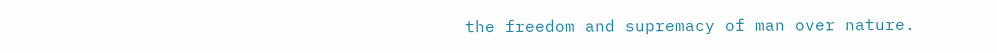the freedom and supremacy of man over nature.